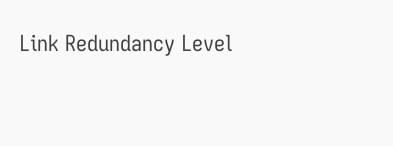Link Redundancy Level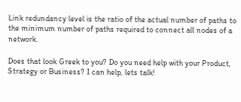Link redundancy level is the ratio of the actual number of paths to the minimum number of paths required to connect all nodes of a network.

Does that look Greek to you? Do you need help with your Product, Strategy or Business? I can help, lets talk!